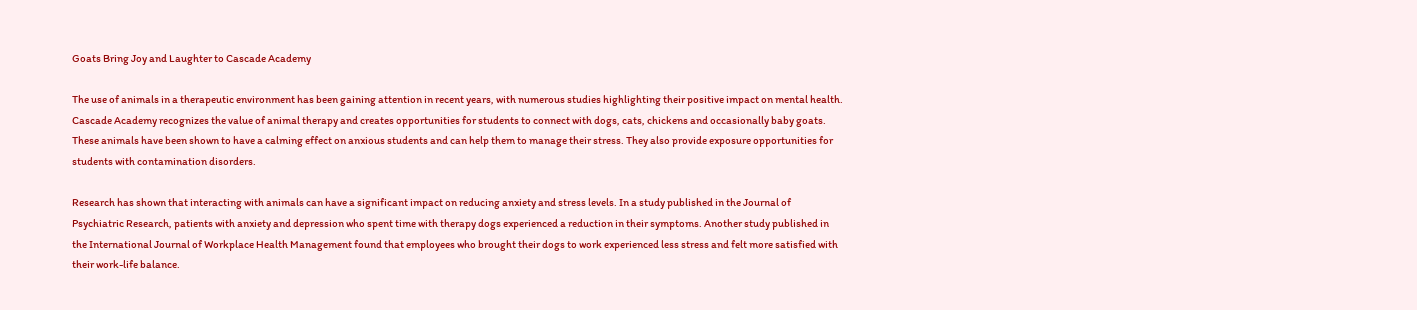Goats Bring Joy and Laughter to Cascade Academy

The use of animals in a therapeutic environment has been gaining attention in recent years, with numerous studies highlighting their positive impact on mental health. Cascade Academy recognizes the value of animal therapy and creates opportunities for students to connect with dogs, cats, chickens and occasionally baby goats. These animals have been shown to have a calming effect on anxious students and can help them to manage their stress. They also provide exposure opportunities for students with contamination disorders.

Research has shown that interacting with animals can have a significant impact on reducing anxiety and stress levels. In a study published in the Journal of Psychiatric Research, patients with anxiety and depression who spent time with therapy dogs experienced a reduction in their symptoms. Another study published in the International Journal of Workplace Health Management found that employees who brought their dogs to work experienced less stress and felt more satisfied with their work-life balance.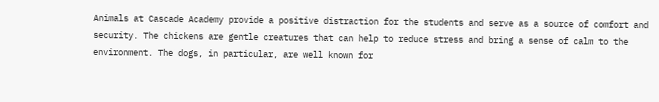Animals at Cascade Academy provide a positive distraction for the students and serve as a source of comfort and security. The chickens are gentle creatures that can help to reduce stress and bring a sense of calm to the environment. The dogs, in particular, are well known for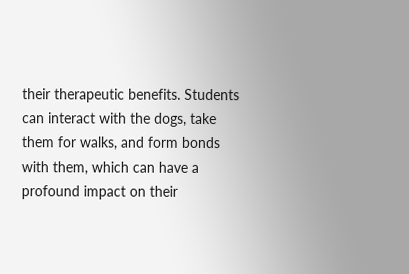their therapeutic benefits. Students can interact with the dogs, take them for walks, and form bonds with them, which can have a profound impact on their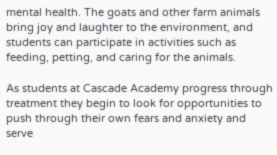mental health. The goats and other farm animals bring joy and laughter to the environment, and students can participate in activities such as feeding, petting, and caring for the animals.

As students at Cascade Academy progress through treatment they begin to look for opportunities to push through their own fears and anxiety and serve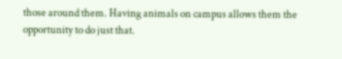those around them. Having animals on campus allows them the opportunity to do just that.